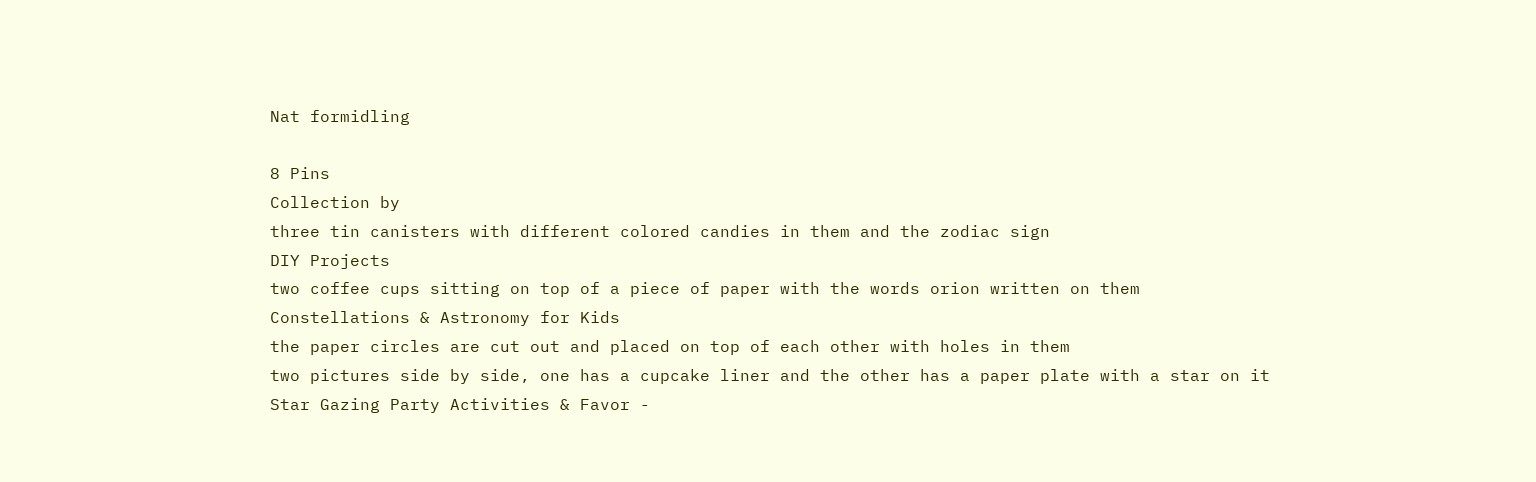Nat formidling

8 Pins
Collection by
three tin canisters with different colored candies in them and the zodiac sign
DIY Projects
two coffee cups sitting on top of a piece of paper with the words orion written on them
Constellations & Astronomy for Kids
the paper circles are cut out and placed on top of each other with holes in them
two pictures side by side, one has a cupcake liner and the other has a paper plate with a star on it
Star Gazing Party Activities & Favor -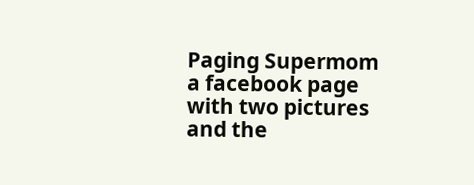Paging Supermom
a facebook page with two pictures and the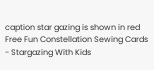caption star gazing is shown in red
Free Fun Constellation Sewing Cards - Stargazing With Kids